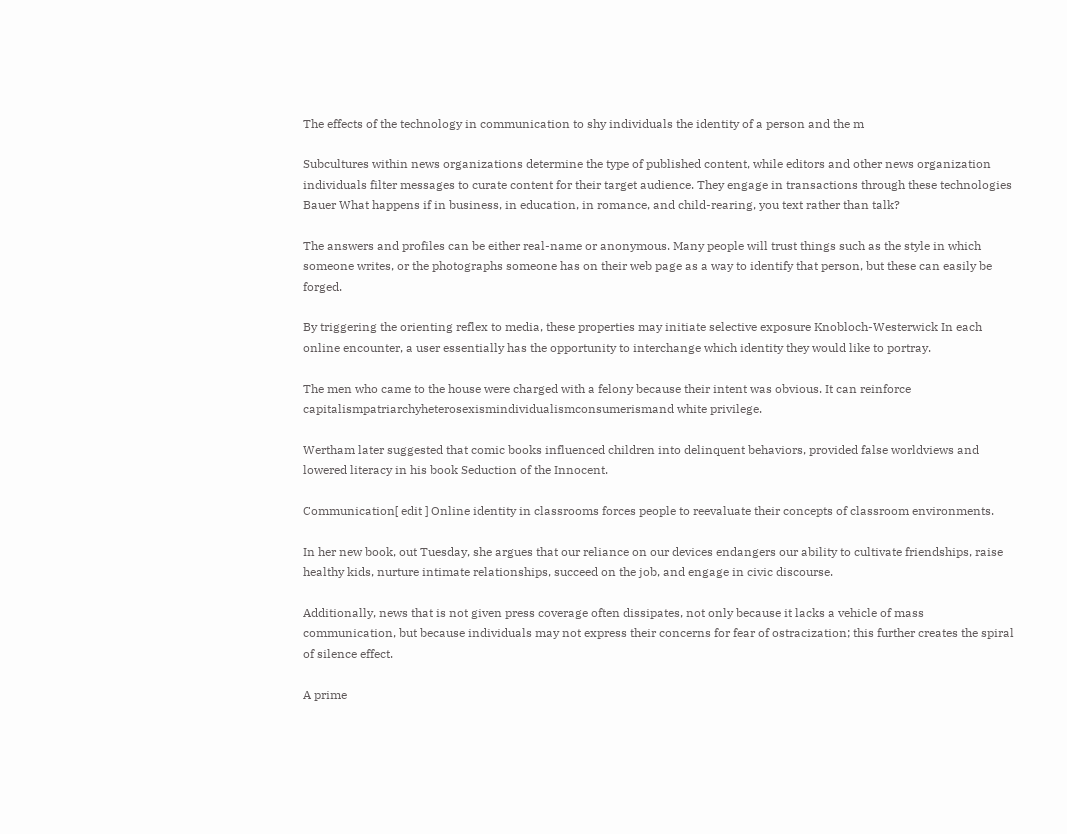The effects of the technology in communication to shy individuals the identity of a person and the m

Subcultures within news organizations determine the type of published content, while editors and other news organization individuals filter messages to curate content for their target audience. They engage in transactions through these technologies Bauer What happens if in business, in education, in romance, and child-rearing, you text rather than talk?

The answers and profiles can be either real-name or anonymous. Many people will trust things such as the style in which someone writes, or the photographs someone has on their web page as a way to identify that person, but these can easily be forged.

By triggering the orienting reflex to media, these properties may initiate selective exposure Knobloch-Westerwick In each online encounter, a user essentially has the opportunity to interchange which identity they would like to portray.

The men who came to the house were charged with a felony because their intent was obvious. It can reinforce capitalismpatriarchyheterosexismindividualismconsumerismand white privilege.

Wertham later suggested that comic books influenced children into delinquent behaviors, provided false worldviews and lowered literacy in his book Seduction of the Innocent.

Communication[ edit ] Online identity in classrooms forces people to reevaluate their concepts of classroom environments.

In her new book, out Tuesday, she argues that our reliance on our devices endangers our ability to cultivate friendships, raise healthy kids, nurture intimate relationships, succeed on the job, and engage in civic discourse.

Additionally, news that is not given press coverage often dissipates, not only because it lacks a vehicle of mass communication, but because individuals may not express their concerns for fear of ostracization; this further creates the spiral of silence effect.

A prime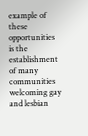example of these opportunities is the establishment of many communities welcoming gay and lesbian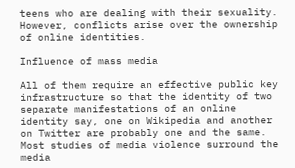teens who are dealing with their sexuality. However, conflicts arise over the ownership of online identities.

Influence of mass media

All of them require an effective public key infrastructure so that the identity of two separate manifestations of an online identity say, one on Wikipedia and another on Twitter are probably one and the same. Most studies of media violence surround the media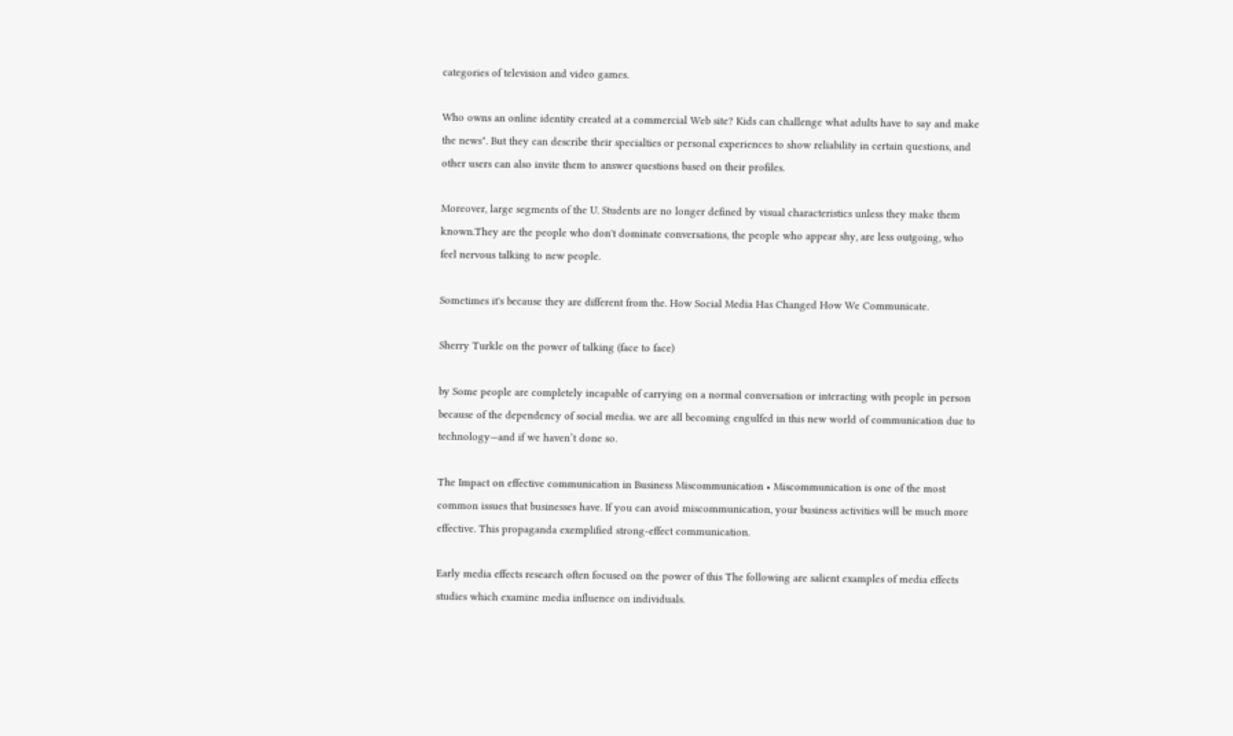categories of television and video games.

Who owns an online identity created at a commercial Web site? Kids can challenge what adults have to say and make the news". But they can describe their specialties or personal experiences to show reliability in certain questions, and other users can also invite them to answer questions based on their profiles.

Moreover, large segments of the U. Students are no longer defined by visual characteristics unless they make them known.They are the people who don't dominate conversations, the people who appear shy, are less outgoing, who feel nervous talking to new people.

Sometimes it's because they are different from the. How Social Media Has Changed How We Communicate.

Sherry Turkle on the power of talking (face to face)

by Some people are completely incapable of carrying on a normal conversation or interacting with people in person because of the dependency of social media. we are all becoming engulfed in this new world of communication due to technology—and if we haven’t done so.

The Impact on effective communication in Business Miscommunication • Miscommunication is one of the most common issues that businesses have. If you can avoid miscommunication, your business activities will be much more effective. This propaganda exemplified strong-effect communication.

Early media effects research often focused on the power of this The following are salient examples of media effects studies which examine media influence on individuals.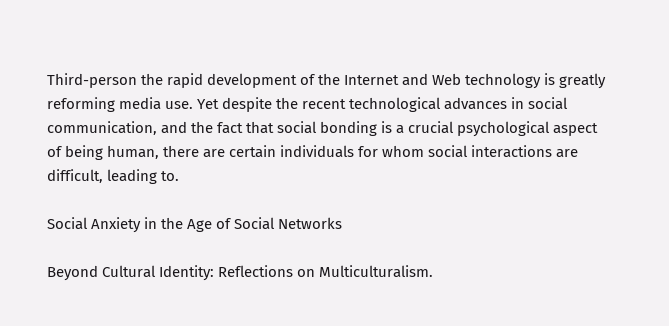Third-person the rapid development of the Internet and Web technology is greatly reforming media use. Yet despite the recent technological advances in social communication, and the fact that social bonding is a crucial psychological aspect of being human, there are certain individuals for whom social interactions are difficult, leading to.

Social Anxiety in the Age of Social Networks

Beyond Cultural Identity: Reflections on Multiculturalism.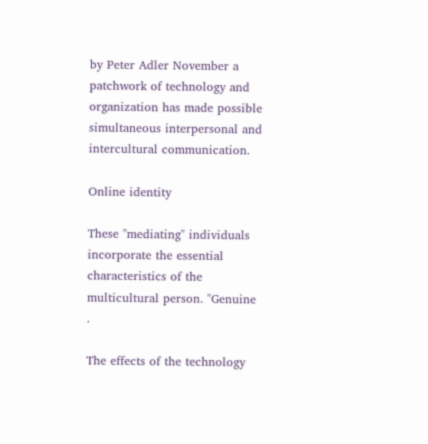by Peter Adler November a patchwork of technology and organization has made possible simultaneous interpersonal and intercultural communication.

Online identity

These "mediating" individuals incorporate the essential characteristics of the multicultural person. "Genuine .

The effects of the technology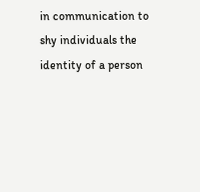in communication to shy individuals the identity of a person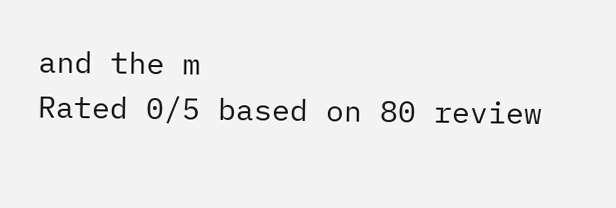and the m
Rated 0/5 based on 80 review